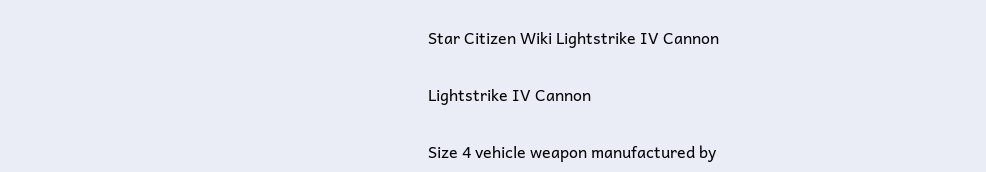Star Citizen Wiki Lightstrike IV Cannon

Lightstrike IV Cannon

Size 4 vehicle weapon manufactured by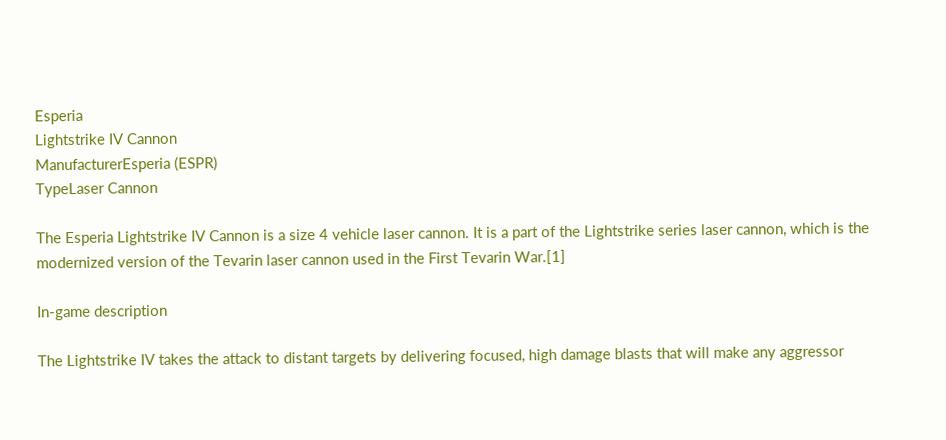Esperia
Lightstrike IV Cannon
ManufacturerEsperia (ESPR)
TypeLaser Cannon

The Esperia Lightstrike IV Cannon is a size 4 vehicle laser cannon. It is a part of the Lightstrike series laser cannon, which is the modernized version of the Tevarin laser cannon used in the First Tevarin War.[1]

In-game description

The Lightstrike IV takes the attack to distant targets by delivering focused, high damage blasts that will make any aggressor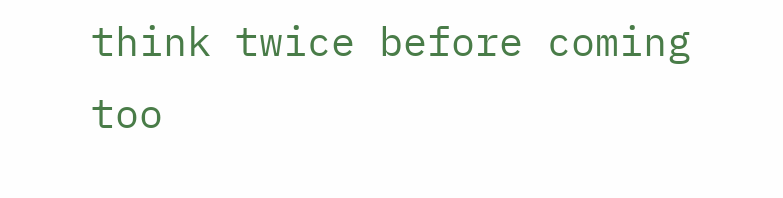think twice before coming too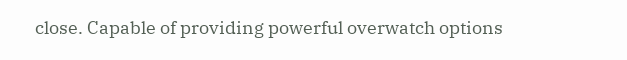close. Capable of providing powerful overwatch options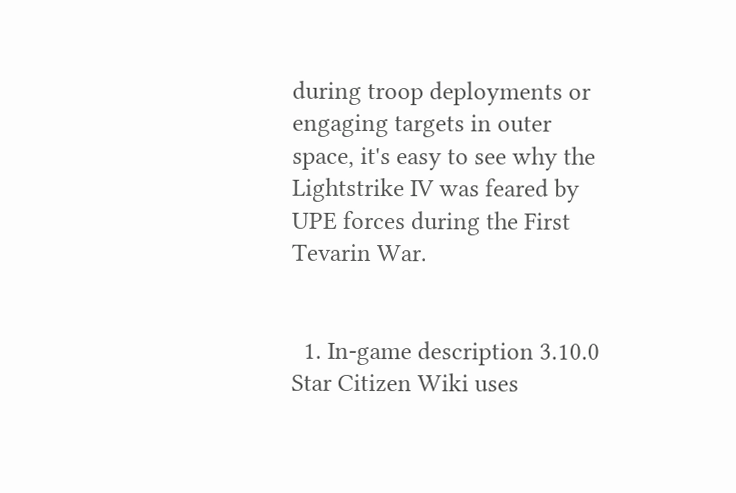during troop deployments or engaging targets in outer space, it's easy to see why the Lightstrike IV was feared by UPE forces during the First Tevarin War.


  1. In-game description 3.10.0
Star Citizen Wiki uses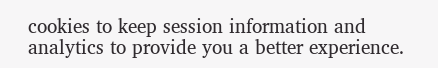cookies to keep session information and analytics to provide you a better experience.